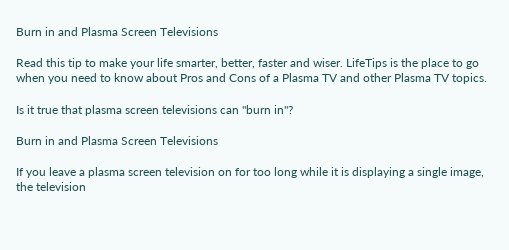Burn in and Plasma Screen Televisions

Read this tip to make your life smarter, better, faster and wiser. LifeTips is the place to go when you need to know about Pros and Cons of a Plasma TV and other Plasma TV topics.

Is it true that plasma screen televisions can "burn in"?

Burn in and Plasma Screen Televisions

If you leave a plasma screen television on for too long while it is displaying a single image, the television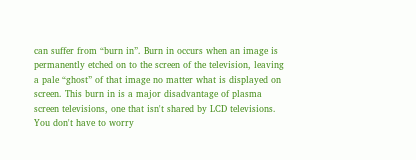can suffer from “burn in”. Burn in occurs when an image is permanently etched on to the screen of the television, leaving a pale “ghost” of that image no matter what is displayed on screen. This burn in is a major disadvantage of plasma screen televisions, one that isn't shared by LCD televisions. You don't have to worry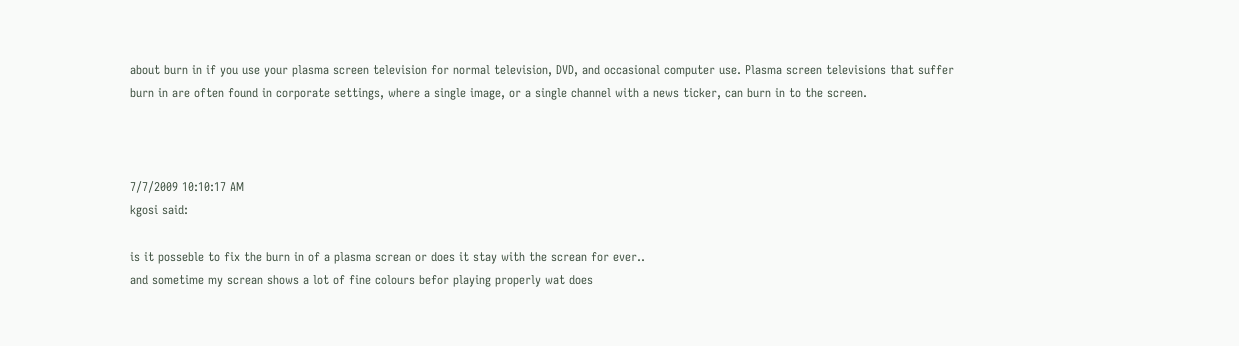about burn in if you use your plasma screen television for normal television, DVD, and occasional computer use. Plasma screen televisions that suffer burn in are often found in corporate settings, where a single image, or a single channel with a news ticker, can burn in to the screen.



7/7/2009 10:10:17 AM
kgosi said:

is it posseble to fix the burn in of a plasma screan or does it stay with the screan for ever..
and sometime my screan shows a lot of fine colours befor playing properly wat does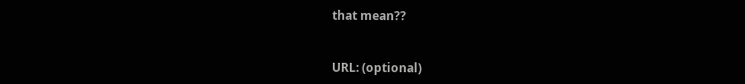that mean??


URL: (optional)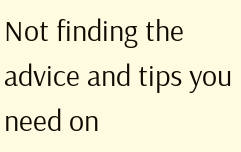Not finding the advice and tips you need on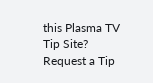this Plasma TV Tip Site? Request a Tip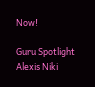Now!

Guru Spotlight
Alexis Niki